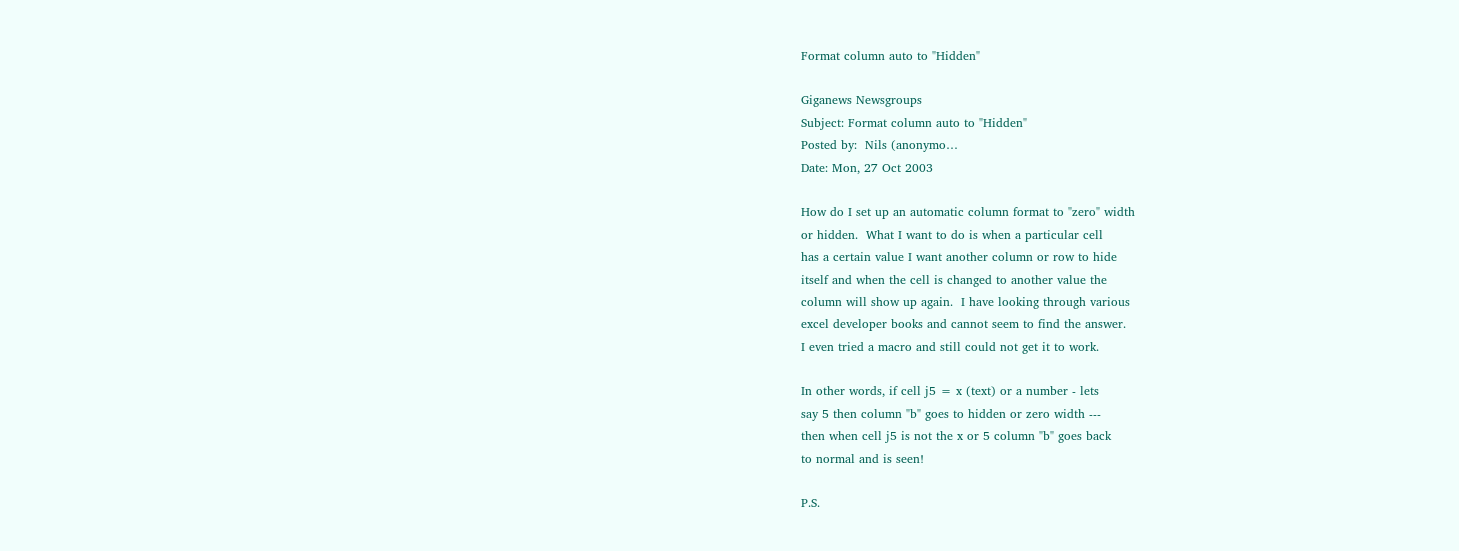Format column auto to "Hidden"

Giganews Newsgroups
Subject: Format column auto to "Hidden"
Posted by:  Nils (anonymo…
Date: Mon, 27 Oct 2003

How do I set up an automatic column format to "zero" width
or hidden.  What I want to do is when a particular cell
has a certain value I want another column or row to hide
itself and when the cell is changed to another value the
column will show up again.  I have looking through various
excel developer books and cannot seem to find the answer.
I even tried a macro and still could not get it to work.

In other words, if cell j5 = x (text) or a number - lets
say 5 then column "b" goes to hidden or zero width ---
then when cell j5 is not the x or 5 column "b" goes back
to normal and is seen!

P.S.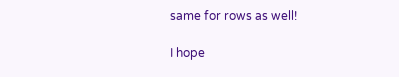same for rows as well!

I hope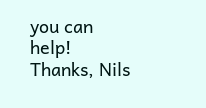you can help!
Thanks, Nils